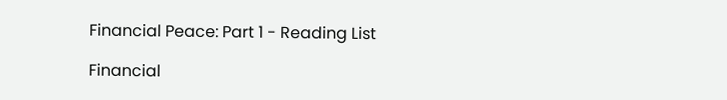Financial Peace: Part 1 - Reading List

Financial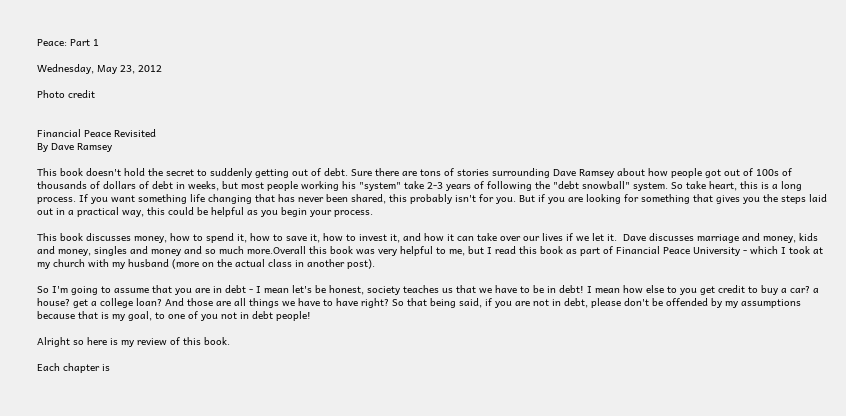Peace: Part 1

Wednesday, May 23, 2012

Photo credit


Financial Peace Revisited
By Dave Ramsey

This book doesn't hold the secret to suddenly getting out of debt. Sure there are tons of stories surrounding Dave Ramsey about how people got out of 100s of thousands of dollars of debt in weeks, but most people working his "system" take 2-3 years of following the "debt snowball" system. So take heart, this is a long process. If you want something life changing that has never been shared, this probably isn't for you. But if you are looking for something that gives you the steps laid out in a practical way, this could be helpful as you begin your process.

This book discusses money, how to spend it, how to save it, how to invest it, and how it can take over our lives if we let it.  Dave discusses marriage and money, kids and money, singles and money and so much more.Overall this book was very helpful to me, but I read this book as part of Financial Peace University - which I took at my church with my husband (more on the actual class in another post).

So I'm going to assume that you are in debt - I mean let's be honest, society teaches us that we have to be in debt! I mean how else to you get credit to buy a car? a house? get a college loan? And those are all things we have to have right? So that being said, if you are not in debt, please don't be offended by my assumptions because that is my goal, to one of you not in debt people!

Alright so here is my review of this book.

Each chapter is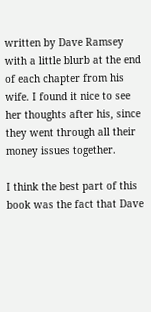written by Dave Ramsey with a little blurb at the end of each chapter from his wife. I found it nice to see her thoughts after his, since they went through all their money issues together.

I think the best part of this book was the fact that Dave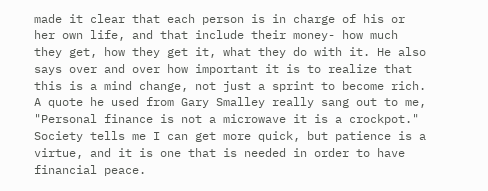made it clear that each person is in charge of his or her own life, and that include their money- how much they get, how they get it, what they do with it. He also says over and over how important it is to realize that this is a mind change, not just a sprint to become rich. A quote he used from Gary Smalley really sang out to me, "Personal finance is not a microwave it is a crockpot." Society tells me I can get more quick, but patience is a virtue, and it is one that is needed in order to have financial peace.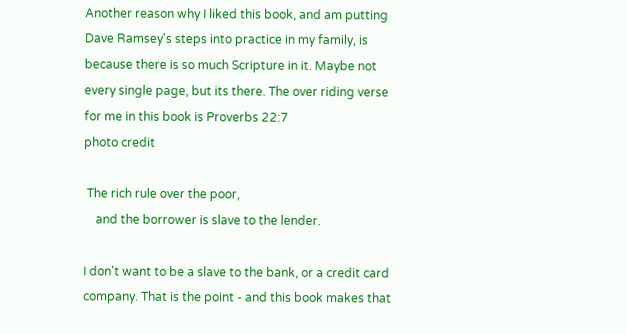Another reason why I liked this book, and am putting Dave Ramsey's steps into practice in my family, is because there is so much Scripture in it. Maybe not every single page, but its there. The over riding verse for me in this book is Proverbs 22:7
photo credit

 The rich rule over the poor,
    and the borrower is slave to the lender.

I don't want to be a slave to the bank, or a credit card company. That is the point - and this book makes that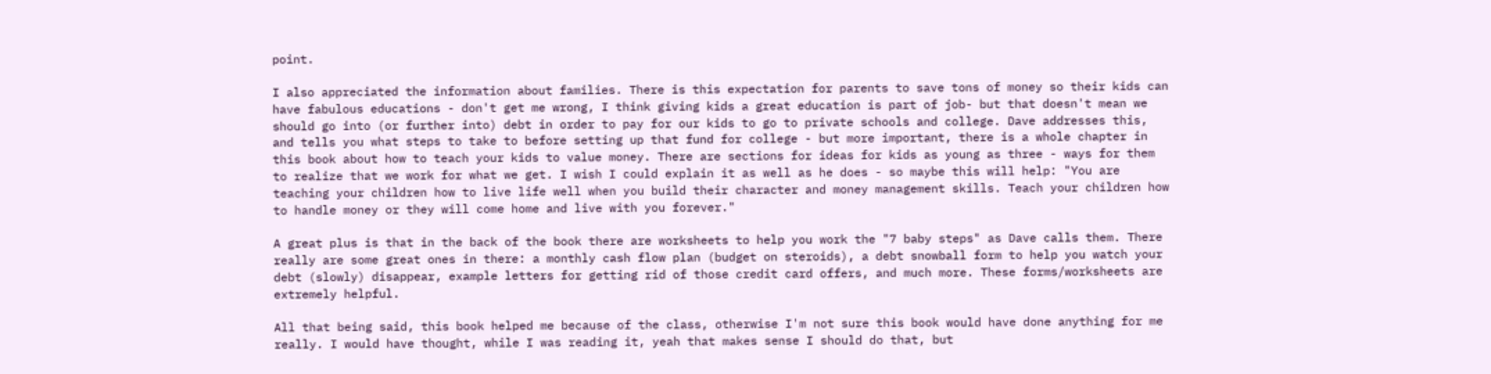point.

I also appreciated the information about families. There is this expectation for parents to save tons of money so their kids can have fabulous educations - don't get me wrong, I think giving kids a great education is part of job- but that doesn't mean we should go into (or further into) debt in order to pay for our kids to go to private schools and college. Dave addresses this, and tells you what steps to take to before setting up that fund for college - but more important, there is a whole chapter in this book about how to teach your kids to value money. There are sections for ideas for kids as young as three - ways for them to realize that we work for what we get. I wish I could explain it as well as he does - so maybe this will help: "You are teaching your children how to live life well when you build their character and money management skills. Teach your children how to handle money or they will come home and live with you forever."

A great plus is that in the back of the book there are worksheets to help you work the "7 baby steps" as Dave calls them. There really are some great ones in there: a monthly cash flow plan (budget on steroids), a debt snowball form to help you watch your debt (slowly) disappear, example letters for getting rid of those credit card offers, and much more. These forms/worksheets are extremely helpful.

All that being said, this book helped me because of the class, otherwise I'm not sure this book would have done anything for me really. I would have thought, while I was reading it, yeah that makes sense I should do that, but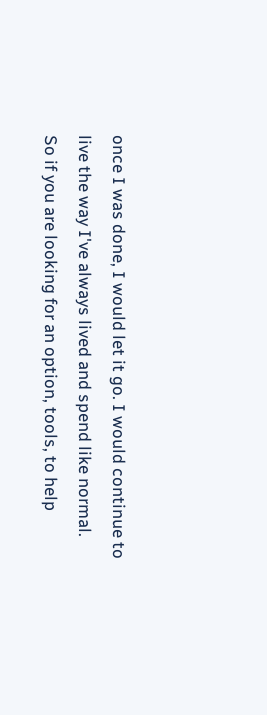once I was done, I would let it go. I would continue to live the way I've always lived and spend like normal. So if you are looking for an option, tools, to help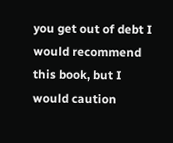you get out of debt I would recommend this book, but I would caution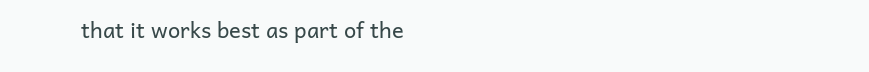that it works best as part of the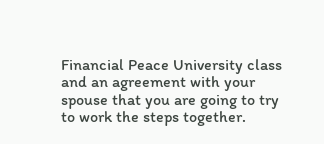Financial Peace University class and an agreement with your spouse that you are going to try to work the steps together.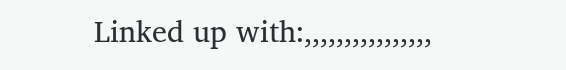Linked up with:,,,,,,,,,,,,,,,,